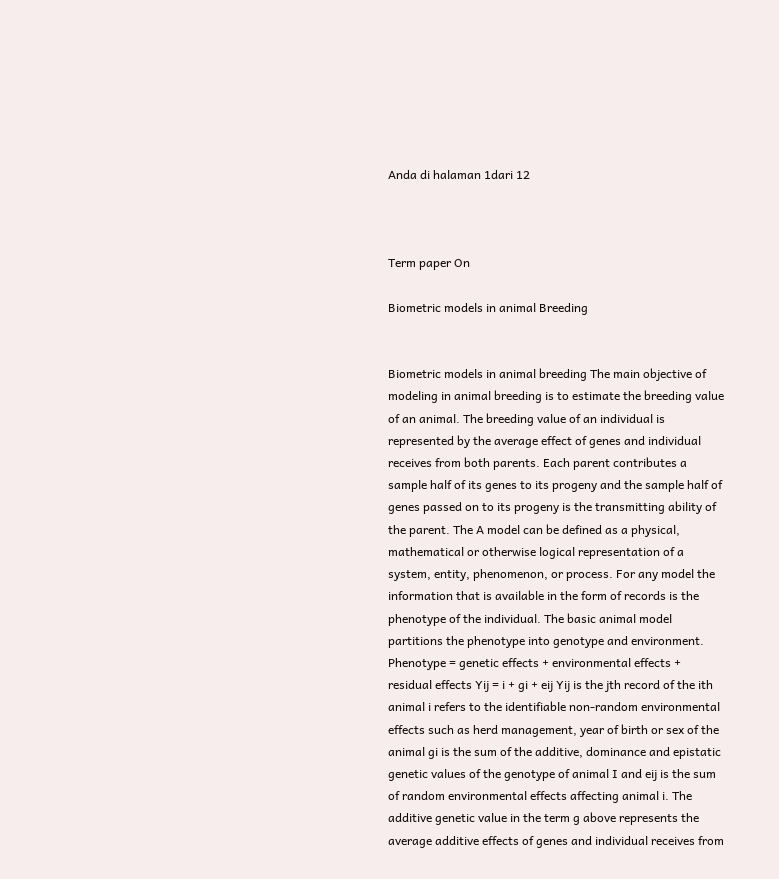Anda di halaman 1dari 12



Term paper On

Biometric models in animal Breeding


Biometric models in animal breeding The main objective of modeling in animal breeding is to estimate the breeding value of an animal. The breeding value of an individual is represented by the average effect of genes and individual receives from both parents. Each parent contributes a sample half of its genes to its progeny and the sample half of genes passed on to its progeny is the transmitting ability of the parent. The A model can be defined as a physical, mathematical or otherwise logical representation of a system, entity, phenomenon, or process. For any model the information that is available in the form of records is the phenotype of the individual. The basic animal model partitions the phenotype into genotype and environment. Phenotype = genetic effects + environmental effects + residual effects Yij = i + gi + eij Yij is the jth record of the ith animal i refers to the identifiable non-random environmental effects such as herd management, year of birth or sex of the animal gi is the sum of the additive, dominance and epistatic genetic values of the genotype of animal I and eij is the sum of random environmental effects affecting animal i. The additive genetic value in the term g above represents the average additive effects of genes and individual receives from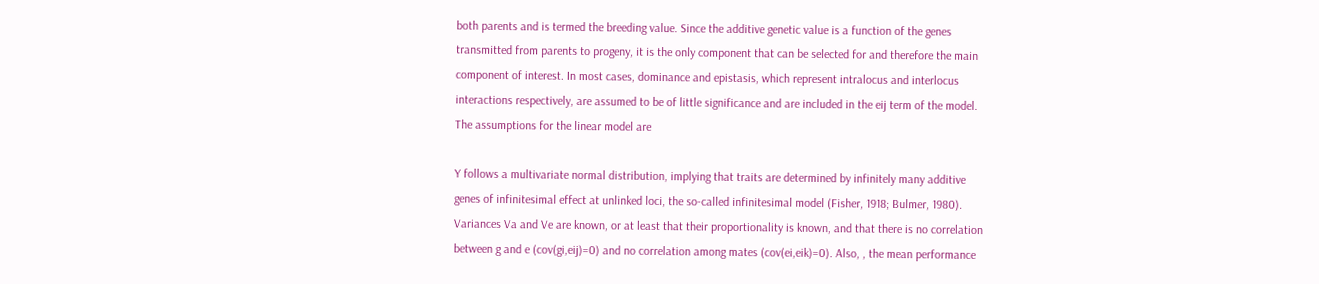both parents and is termed the breeding value. Since the additive genetic value is a function of the genes transmitted from parents to progeny, it is the only component that can be selected for and therefore the main component of interest. In most cases, dominance and epistasis, which represent intralocus and interlocus interactions respectively, are assumed to be of little significance and are included in the eij term of the model. The assumptions for the linear model are

Y follows a multivariate normal distribution, implying that traits are determined by infinitely many additive genes of infinitesimal effect at unlinked loci, the so-called infinitesimal model (Fisher, 1918; Bulmer, 1980). Variances Va and Ve are known, or at least that their proportionality is known, and that there is no correlation between g and e (cov(gi,eij)=0) and no correlation among mates (cov(ei,eik)=0). Also, , the mean performance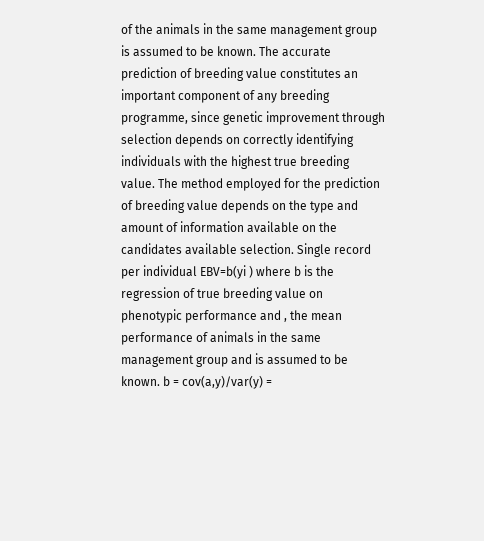of the animals in the same management group is assumed to be known. The accurate prediction of breeding value constitutes an important component of any breeding programme, since genetic improvement through selection depends on correctly identifying individuals with the highest true breeding value. The method employed for the prediction of breeding value depends on the type and amount of information available on the candidates available selection. Single record per individual EBV=b(yi ) where b is the regression of true breeding value on phenotypic performance and , the mean performance of animals in the same management group and is assumed to be known. b = cov(a,y)/var(y) =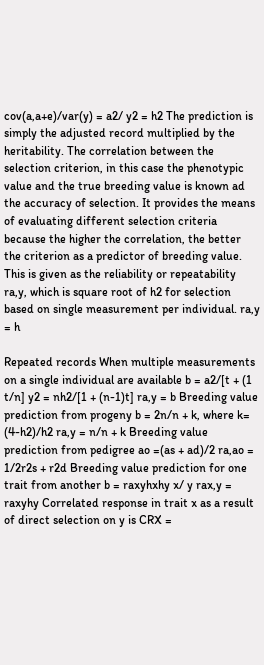cov(a,a+e)/var(y) = a2/ y2 = h2 The prediction is simply the adjusted record multiplied by the heritability. The correlation between the selection criterion, in this case the phenotypic value and the true breeding value is known ad the accuracy of selection. It provides the means of evaluating different selection criteria because the higher the correlation, the better the criterion as a predictor of breeding value. This is given as the reliability or repeatability ra,y, which is square root of h2 for selection based on single measurement per individual. ra,y = h

Repeated records When multiple measurements on a single individual are available b = a2/[t + (1 t/n] y2 = nh2/[1 + (n-1)t] ra,y = b Breeding value prediction from progeny b = 2n/n + k, where k= (4-h2)/h2 ra,y = n/n + k Breeding value prediction from pedigree ao =(as + ad)/2 ra,ao = 1/2r2s + r2d Breeding value prediction for one trait from another b = raxyhxhy x/ y rax,y = raxyhy Correlated response in trait x as a result of direct selection on y is CRX =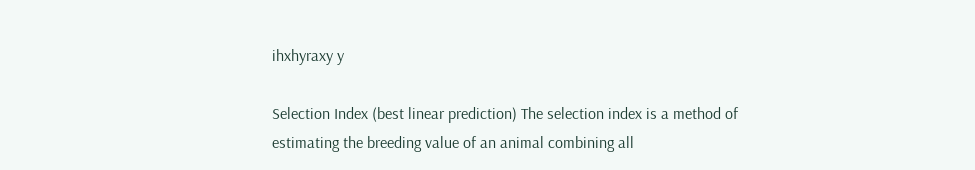ihxhyraxy y

Selection Index (best linear prediction) The selection index is a method of estimating the breeding value of an animal combining all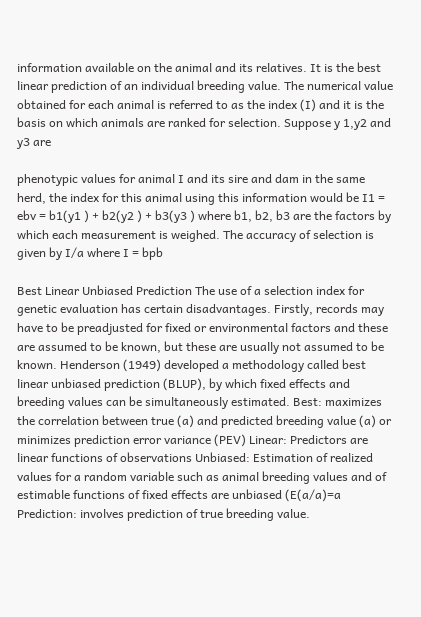information available on the animal and its relatives. It is the best linear prediction of an individual breeding value. The numerical value obtained for each animal is referred to as the index (I) and it is the basis on which animals are ranked for selection. Suppose y 1,y2 and y3 are

phenotypic values for animal I and its sire and dam in the same herd, the index for this animal using this information would be I1 = ebv = b1(y1 ) + b2(y2 ) + b3(y3 ) where b1, b2, b3 are the factors by which each measurement is weighed. The accuracy of selection is given by I/a where I = bpb

Best Linear Unbiased Prediction The use of a selection index for genetic evaluation has certain disadvantages. Firstly, records may have to be preadjusted for fixed or environmental factors and these are assumed to be known, but these are usually not assumed to be known. Henderson (1949) developed a methodology called best linear unbiased prediction (BLUP), by which fixed effects and breeding values can be simultaneously estimated. Best: maximizes the correlation between true (a) and predicted breeding value (a) or minimizes prediction error variance (PEV) Linear: Predictors are linear functions of observations Unbiased: Estimation of realized values for a random variable such as animal breeding values and of estimable functions of fixed effects are unbiased (E(a/a)=a Prediction: involves prediction of true breeding value.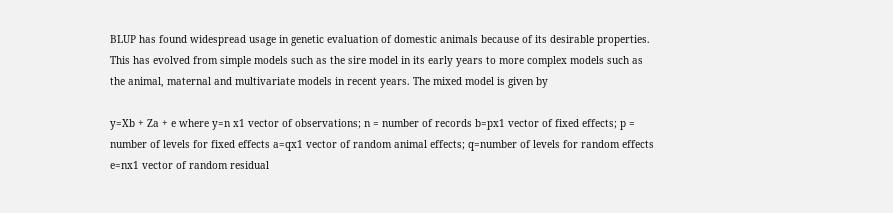BLUP has found widespread usage in genetic evaluation of domestic animals because of its desirable properties. This has evolved from simple models such as the sire model in its early years to more complex models such as the animal, maternal and multivariate models in recent years. The mixed model is given by

y=Xb + Za + e where y=n x1 vector of observations; n = number of records b=px1 vector of fixed effects; p = number of levels for fixed effects a=qx1 vector of random animal effects; q=number of levels for random effects e=nx1 vector of random residual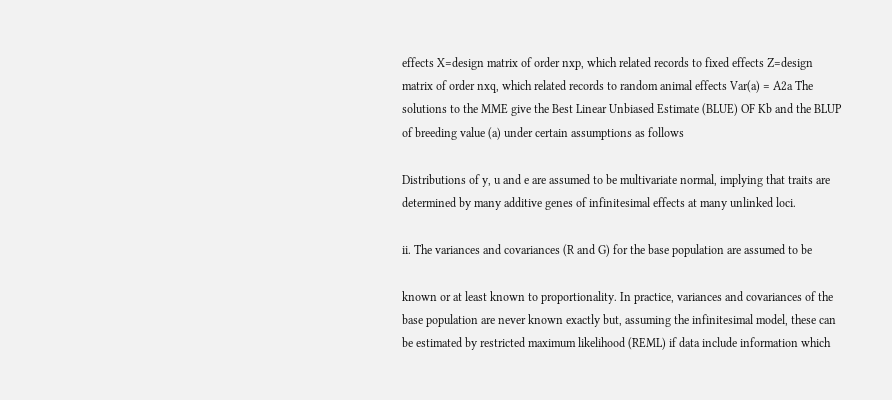effects X=design matrix of order nxp, which related records to fixed effects Z=design matrix of order nxq, which related records to random animal effects Var(a) = A2a The solutions to the MME give the Best Linear Unbiased Estimate (BLUE) OF Kb and the BLUP of breeding value (a) under certain assumptions as follows

Distributions of y, u and e are assumed to be multivariate normal, implying that traits are determined by many additive genes of infinitesimal effects at many unlinked loci.

ii. The variances and covariances (R and G) for the base population are assumed to be

known or at least known to proportionality. In practice, variances and covariances of the base population are never known exactly but, assuming the infinitesimal model, these can be estimated by restricted maximum likelihood (REML) if data include information which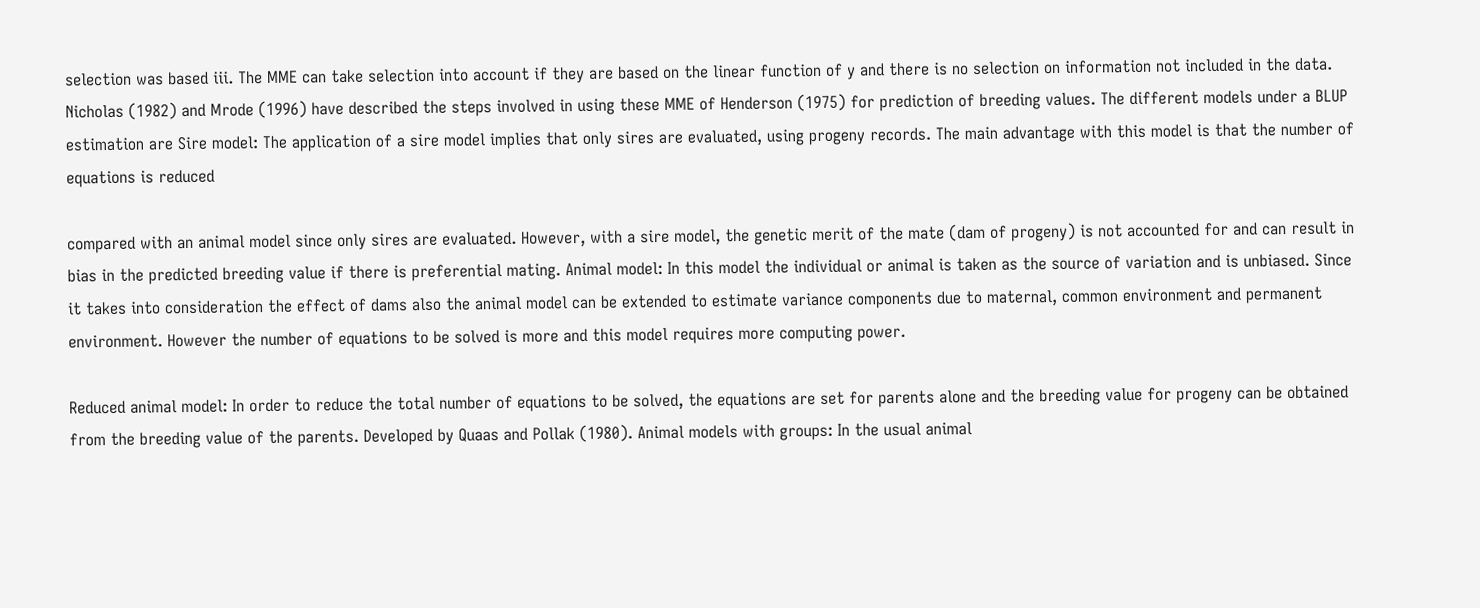selection was based iii. The MME can take selection into account if they are based on the linear function of y and there is no selection on information not included in the data. Nicholas (1982) and Mrode (1996) have described the steps involved in using these MME of Henderson (1975) for prediction of breeding values. The different models under a BLUP estimation are Sire model: The application of a sire model implies that only sires are evaluated, using progeny records. The main advantage with this model is that the number of equations is reduced

compared with an animal model since only sires are evaluated. However, with a sire model, the genetic merit of the mate (dam of progeny) is not accounted for and can result in bias in the predicted breeding value if there is preferential mating. Animal model: In this model the individual or animal is taken as the source of variation and is unbiased. Since it takes into consideration the effect of dams also the animal model can be extended to estimate variance components due to maternal, common environment and permanent environment. However the number of equations to be solved is more and this model requires more computing power.

Reduced animal model: In order to reduce the total number of equations to be solved, the equations are set for parents alone and the breeding value for progeny can be obtained from the breeding value of the parents. Developed by Quaas and Pollak (1980). Animal models with groups: In the usual animal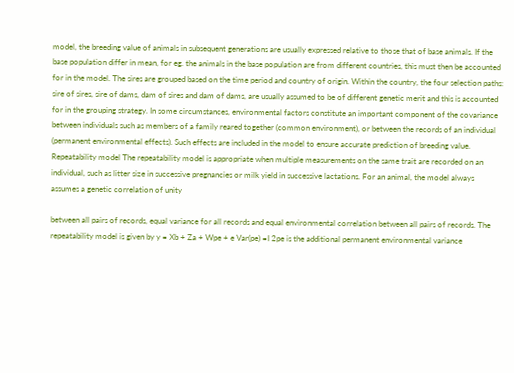model, the breeding value of animals in subsequent generations are usually expressed relative to those that of base animals. If the base population differ in mean, for eg. the animals in the base population are from different countries, this must then be accounted for in the model. The sires are grouped based on the time period and country of origin. Within the country, the four selection paths: sire of sires, sire of dams, dam of sires and dam of dams, are usually assumed to be of different genetic merit and this is accounted for in the grouping strategy. In some circumstances, environmental factors constitute an important component of the covariance between individuals such as members of a family reared together (common environment), or between the records of an individual (permanent environmental effects). Such effects are included in the model to ensure accurate prediction of breeding value. Repeatability model The repeatability model is appropriate when multiple measurements on the same trait are recorded on an individual, such as litter size in successive pregnancies or milk yield in successive lactations. For an animal, the model always assumes a genetic correlation of unity

between all pairs of records, equal variance for all records and equal environmental correlation between all pairs of records. The repeatability model is given by y = Xb + Za + Wpe + e Var(pe) =I 2pe is the additional permanent environmental variance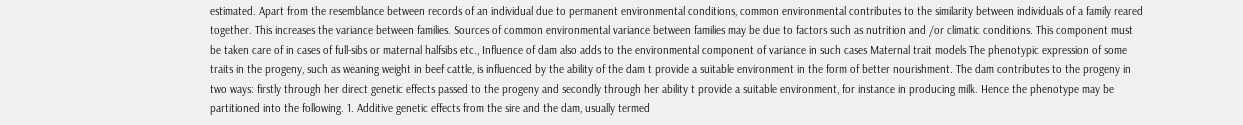estimated. Apart from the resemblance between records of an individual due to permanent environmental conditions, common environmental contributes to the similarity between individuals of a family reared together. This increases the variance between families. Sources of common environmental variance between families may be due to factors such as nutrition and /or climatic conditions. This component must be taken care of in cases of full-sibs or maternal halfsibs etc., Influence of dam also adds to the environmental component of variance in such cases Maternal trait models The phenotypic expression of some traits in the progeny, such as weaning weight in beef cattle, is influenced by the ability of the dam t provide a suitable environment in the form of better nourishment. The dam contributes to the progeny in two ways: firstly through her direct genetic effects passed to the progeny and secondly through her ability t provide a suitable environment, for instance in producing milk. Hence the phenotype may be partitioned into the following. 1. Additive genetic effects from the sire and the dam, usually termed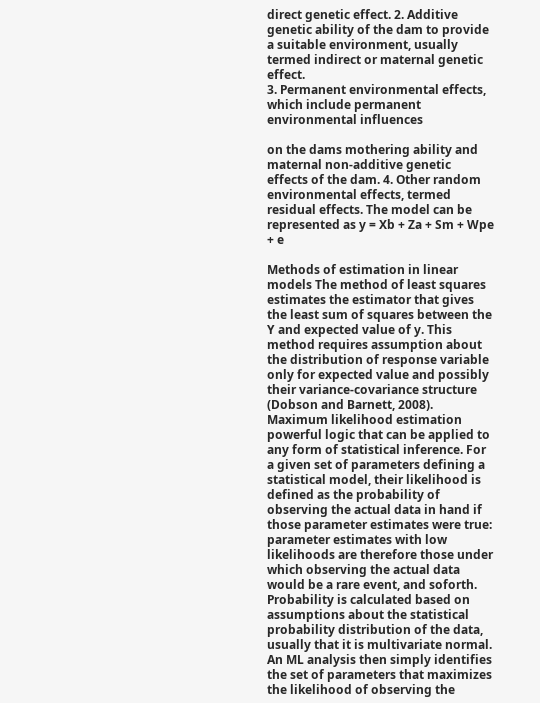direct genetic effect. 2. Additive genetic ability of the dam to provide a suitable environment, usually termed indirect or maternal genetic effect.
3. Permanent environmental effects, which include permanent environmental influences

on the dams mothering ability and maternal non-additive genetic effects of the dam. 4. Other random environmental effects, termed residual effects. The model can be represented as y = Xb + Za + Sm + Wpe + e

Methods of estimation in linear models The method of least squares estimates the estimator that gives the least sum of squares between the Y and expected value of y. This method requires assumption about the distribution of response variable only for expected value and possibly their variance-covariance structure (Dobson and Barnett, 2008). Maximum likelihood estimation powerful logic that can be applied to any form of statistical inference. For a given set of parameters defining a statistical model, their likelihood is defined as the probability of observing the actual data in hand if those parameter estimates were true: parameter estimates with low likelihoods are therefore those under which observing the actual data would be a rare event, and soforth. Probability is calculated based on assumptions about the statistical probability distribution of the data, usually that it is multivariate normal. An ML analysis then simply identifies the set of parameters that maximizes the likelihood of observing the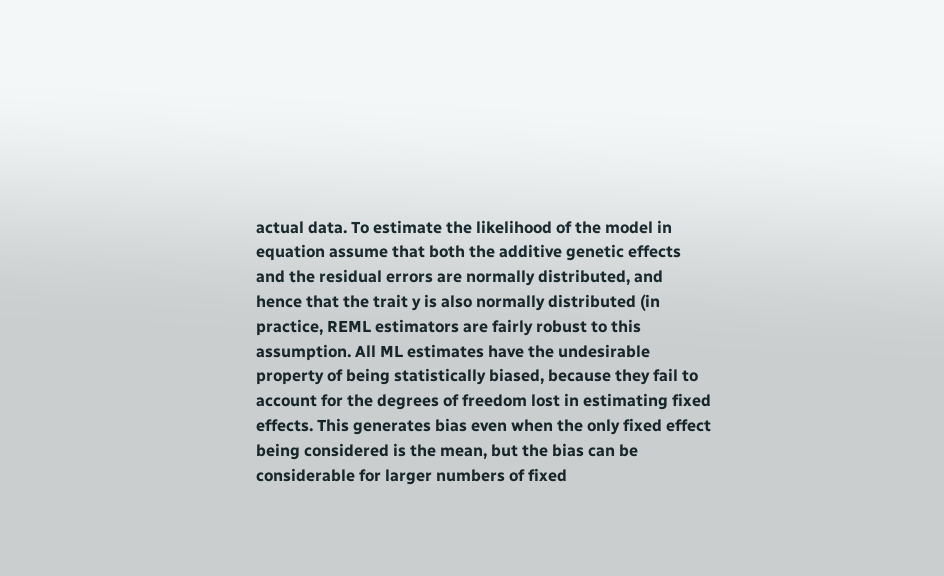actual data. To estimate the likelihood of the model in equation assume that both the additive genetic effects and the residual errors are normally distributed, and hence that the trait y is also normally distributed (in practice, REML estimators are fairly robust to this assumption. All ML estimates have the undesirable property of being statistically biased, because they fail to account for the degrees of freedom lost in estimating fixed effects. This generates bias even when the only fixed effect being considered is the mean, but the bias can be considerable for larger numbers of fixed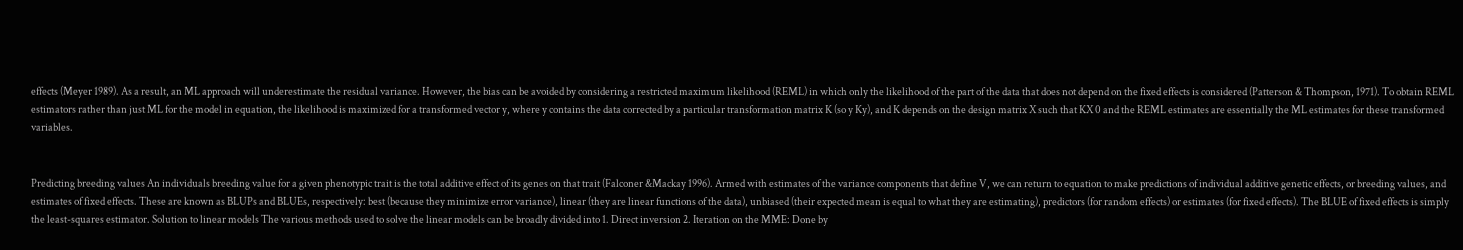effects (Meyer 1989). As a result, an ML approach will underestimate the residual variance. However, the bias can be avoided by considering a restricted maximum likelihood (REML) in which only the likelihood of the part of the data that does not depend on the fixed effects is considered (Patterson & Thompson, 1971). To obtain REML estimators rather than just ML for the model in equation, the likelihood is maximized for a transformed vector y, where y contains the data corrected by a particular transformation matrix K (so y Ky), and K depends on the design matrix X such that KX 0 and the REML estimates are essentially the ML estimates for these transformed variables.


Predicting breeding values An individuals breeding value for a given phenotypic trait is the total additive effect of its genes on that trait (Falconer &Mackay 1996). Armed with estimates of the variance components that define V, we can return to equation to make predictions of individual additive genetic effects, or breeding values, and estimates of fixed effects. These are known as BLUPs and BLUEs, respectively: best (because they minimize error variance), linear (they are linear functions of the data), unbiased (their expected mean is equal to what they are estimating), predictors (for random effects) or estimates (for fixed effects). The BLUE of fixed effects is simply the least-squares estimator. Solution to linear models The various methods used to solve the linear models can be broadly divided into 1. Direct inversion 2. Iteration on the MME: Done by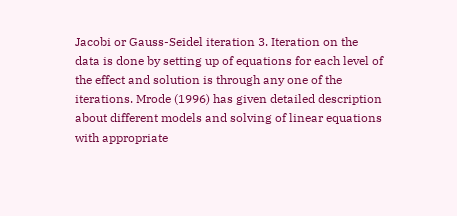Jacobi or Gauss-Seidel iteration 3. Iteration on the data is done by setting up of equations for each level of the effect and solution is through any one of the iterations. Mrode (1996) has given detailed description about different models and solving of linear equations with appropriate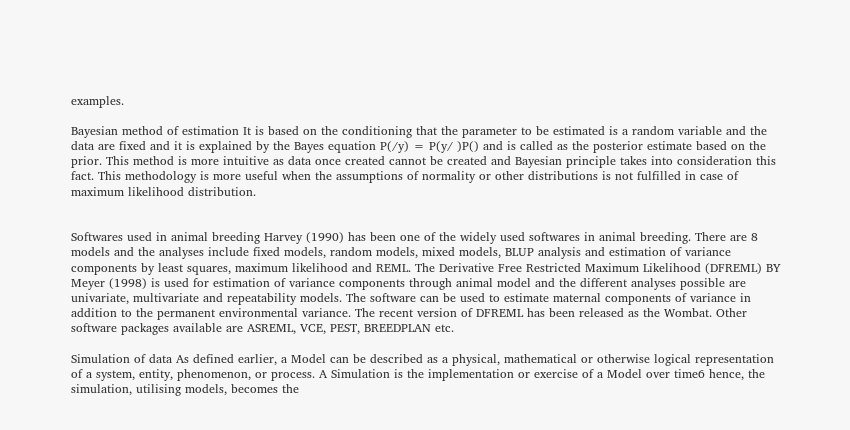examples.

Bayesian method of estimation It is based on the conditioning that the parameter to be estimated is a random variable and the data are fixed and it is explained by the Bayes equation P(/y) = P(y/ )P() and is called as the posterior estimate based on the prior. This method is more intuitive as data once created cannot be created and Bayesian principle takes into consideration this fact. This methodology is more useful when the assumptions of normality or other distributions is not fulfilled in case of maximum likelihood distribution.


Softwares used in animal breeding Harvey (1990) has been one of the widely used softwares in animal breeding. There are 8 models and the analyses include fixed models, random models, mixed models, BLUP analysis and estimation of variance components by least squares, maximum likelihood and REML. The Derivative Free Restricted Maximum Likelihood (DFREML) BY Meyer (1998) is used for estimation of variance components through animal model and the different analyses possible are univariate, multivariate and repeatability models. The software can be used to estimate maternal components of variance in addition to the permanent environmental variance. The recent version of DFREML has been released as the Wombat. Other software packages available are ASREML, VCE, PEST, BREEDPLAN etc.

Simulation of data As defined earlier, a Model can be described as a physical, mathematical or otherwise logical representation of a system, entity, phenomenon, or process. A Simulation is the implementation or exercise of a Model over time6 hence, the simulation, utilising models, becomes the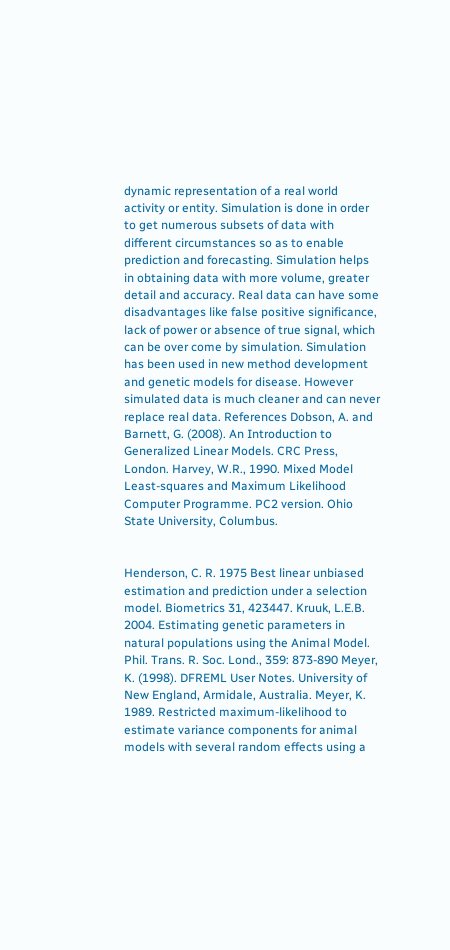dynamic representation of a real world activity or entity. Simulation is done in order to get numerous subsets of data with different circumstances so as to enable prediction and forecasting. Simulation helps in obtaining data with more volume, greater detail and accuracy. Real data can have some disadvantages like false positive significance, lack of power or absence of true signal, which can be over come by simulation. Simulation has been used in new method development and genetic models for disease. However simulated data is much cleaner and can never replace real data. References Dobson, A. and Barnett, G. (2008). An Introduction to Generalized Linear Models. CRC Press, London. Harvey, W.R., 1990. Mixed Model Least-squares and Maximum Likelihood Computer Programme. PC2 version. Ohio State University, Columbus.


Henderson, C. R. 1975 Best linear unbiased estimation and prediction under a selection model. Biometrics 31, 423447. Kruuk, L.E.B. 2004. Estimating genetic parameters in natural populations using the Animal Model. Phil. Trans. R. Soc. Lond., 359: 873-890 Meyer, K. (1998). DFREML User Notes. University of New England, Armidale, Australia. Meyer, K. 1989. Restricted maximum-likelihood to estimate variance components for animal models with several random effects using a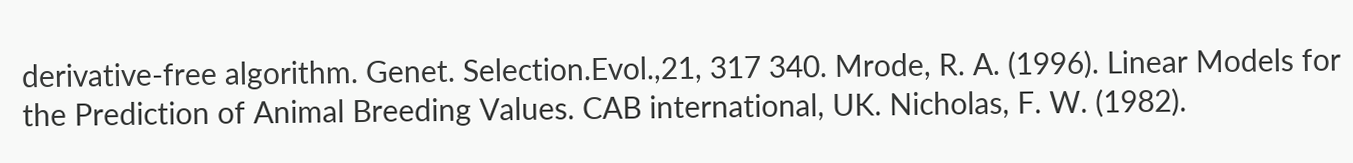derivative-free algorithm. Genet. Selection.Evol.,21, 317 340. Mrode, R. A. (1996). Linear Models for the Prediction of Animal Breeding Values. CAB international, UK. Nicholas, F. W. (1982).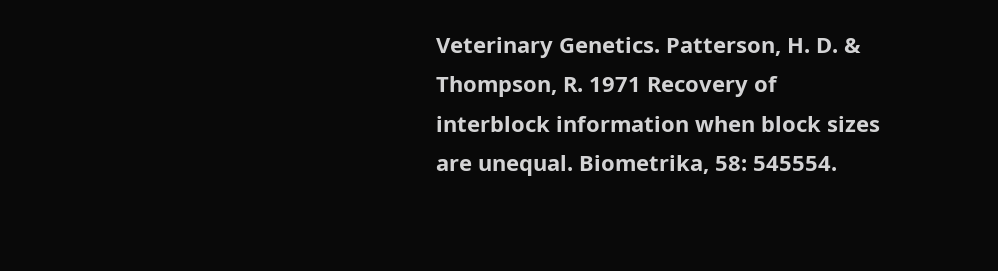Veterinary Genetics. Patterson, H. D. & Thompson, R. 1971 Recovery of interblock information when block sizes are unequal. Biometrika, 58: 545554.